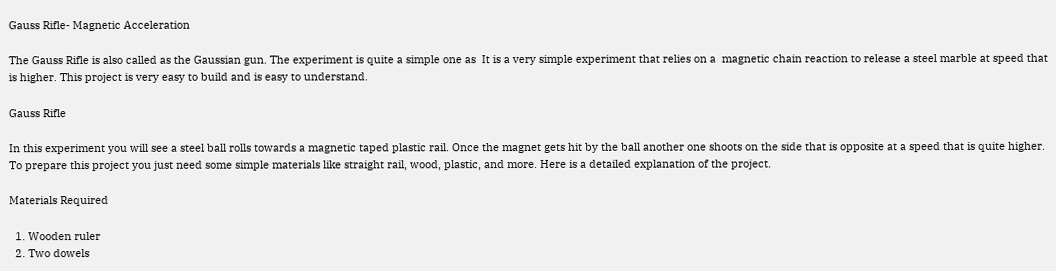Gauss Rifle- Magnetic Acceleration

The Gauss Rifle is also called as the Gaussian gun. The experiment is quite a simple one as  It is a very simple experiment that relies on a  magnetic chain reaction to release a steel marble at speed that is higher. This project is very easy to build and is easy to understand.

Gauss Rifle

In this experiment you will see a steel ball rolls towards a magnetic taped plastic rail. Once the magnet gets hit by the ball another one shoots on the side that is opposite at a speed that is quite higher. To prepare this project you just need some simple materials like straight rail, wood, plastic, and more. Here is a detailed explanation of the project.

Materials Required

  1. Wooden ruler
  2. Two dowels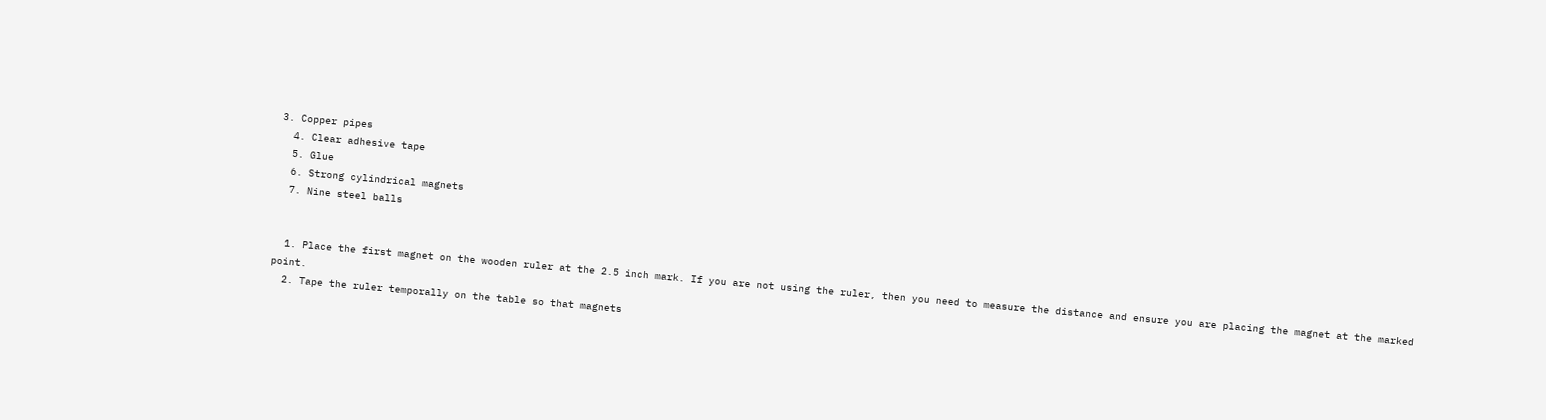3. Copper pipes
  4. Clear adhesive tape
  5. Glue
  6. Strong cylindrical magnets
  7. Nine steel balls


  1. Place the first magnet on the wooden ruler at the 2.5 inch mark. If you are not using the ruler, then you need to measure the distance and ensure you are placing the magnet at the marked point.
  2. Tape the ruler temporally on the table so that magnets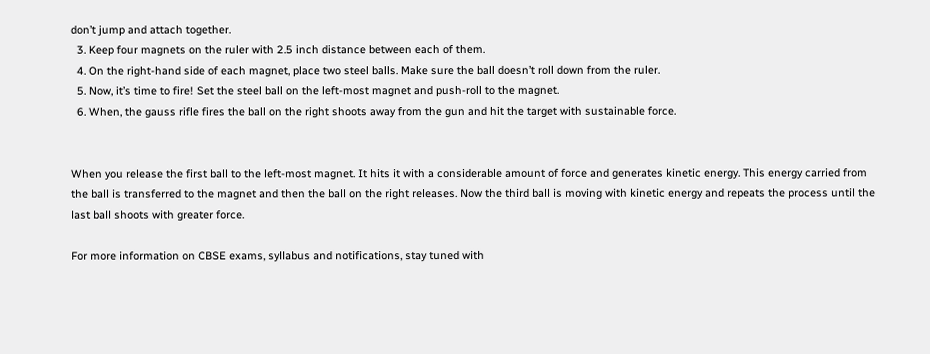don’t jump and attach together.
  3. Keep four magnets on the ruler with 2.5 inch distance between each of them.
  4. On the right-hand side of each magnet, place two steel balls. Make sure the ball doesn’t roll down from the ruler.
  5. Now, it’s time to fire! Set the steel ball on the left-most magnet and push-roll to the magnet.
  6. When, the gauss rifle fires the ball on the right shoots away from the gun and hit the target with sustainable force.


When you release the first ball to the left-most magnet. It hits it with a considerable amount of force and generates kinetic energy. This energy carried from the ball is transferred to the magnet and then the ball on the right releases. Now the third ball is moving with kinetic energy and repeats the process until the last ball shoots with greater force.

For more information on CBSE exams, syllabus and notifications, stay tuned with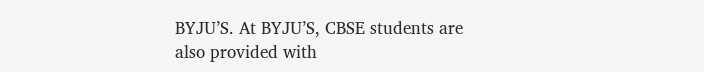BYJU’S. At BYJU’S, CBSE students are also provided with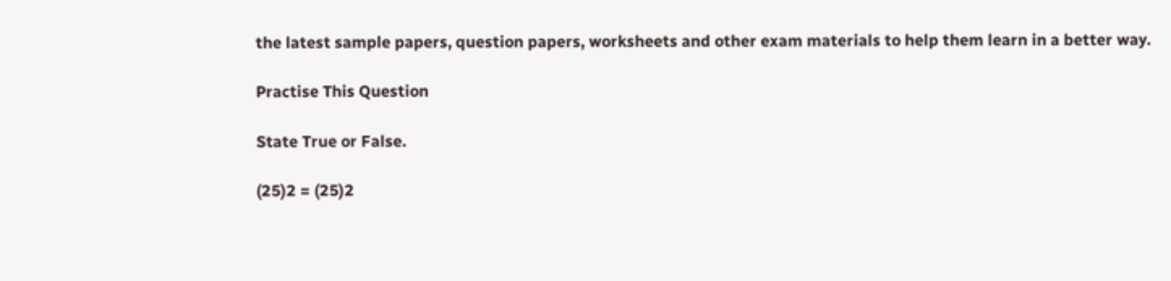the latest sample papers, question papers, worksheets and other exam materials to help them learn in a better way.

Practise This Question

State True or False.

(25)2 = (25)2